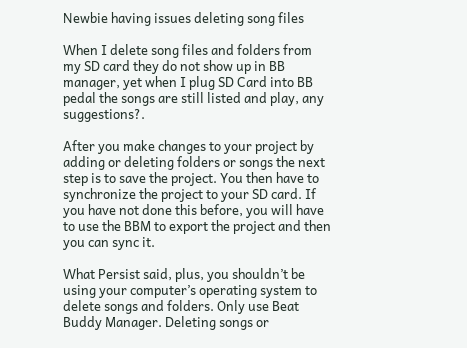Newbie having issues deleting song files

When I delete song files and folders from my SD card they do not show up in BB manager, yet when I plug SD Card into BB pedal the songs are still listed and play, any suggestions?.

After you make changes to your project by adding or deleting folders or songs the next step is to save the project. You then have to synchronize the project to your SD card. If you have not done this before, you will have to use the BBM to export the project and then you can sync it.

What Persist said, plus, you shouldn’t be using your computer’s operating system to delete songs and folders. Only use Beat Buddy Manager. Deleting songs or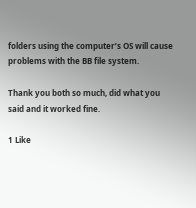folders using the computer’s OS will cause problems with the BB file system.

Thank you both so much, did what you said and it worked fine.

1 Like